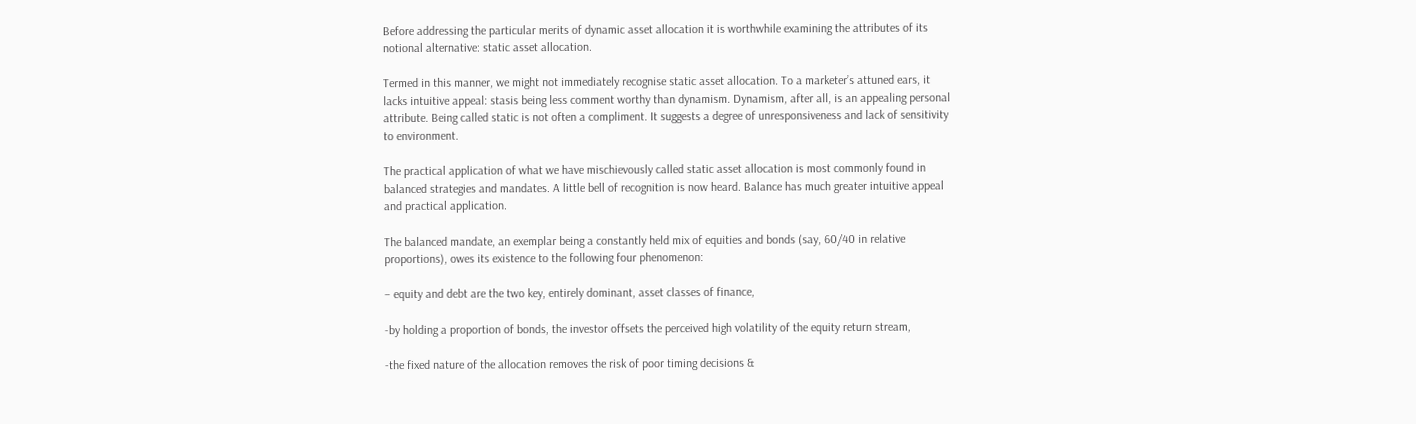Before addressing the particular merits of dynamic asset allocation it is worthwhile examining the attributes of its notional alternative: static asset allocation.

Termed in this manner, we might not immediately recognise static asset allocation. To a marketer’s attuned ears, it lacks intuitive appeal: stasis being less comment worthy than dynamism. Dynamism, after all, is an appealing personal attribute. Being called static is not often a compliment. It suggests a degree of unresponsiveness and lack of sensitivity to environment.

The practical application of what we have mischievously called static asset allocation is most commonly found in balanced strategies and mandates. A little bell of recognition is now heard. Balance has much greater intuitive appeal and practical application.

The balanced mandate, an exemplar being a constantly held mix of equities and bonds (say, 60/40 in relative proportions), owes its existence to the following four phenomenon:

– equity and debt are the two key, entirely dominant, asset classes of finance,

-by holding a proportion of bonds, the investor offsets the perceived high volatility of the equity return stream,

-the fixed nature of the allocation removes the risk of poor timing decisions &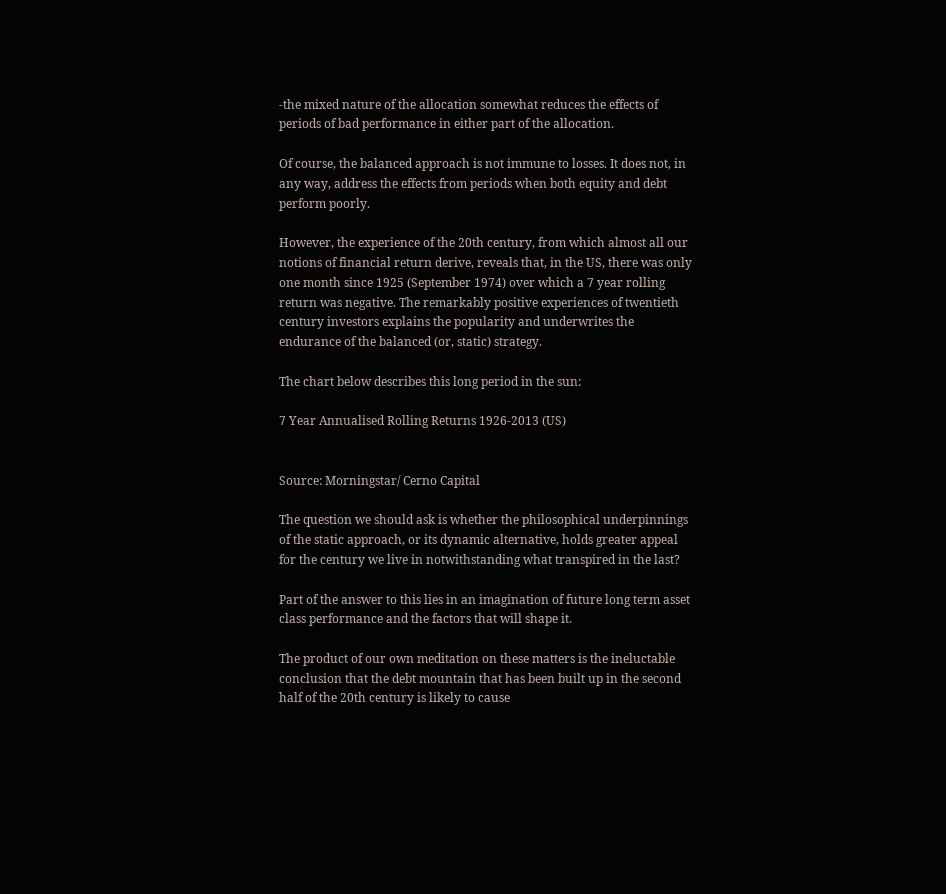-the mixed nature of the allocation somewhat reduces the effects of periods of bad performance in either part of the allocation.

Of course, the balanced approach is not immune to losses. It does not, in any way, address the effects from periods when both equity and debt perform poorly.

However, the experience of the 20th century, from which almost all our notions of financial return derive, reveals that, in the US, there was only one month since 1925 (September 1974) over which a 7 year rolling return was negative. The remarkably positive experiences of twentieth century investors explains the popularity and underwrites the endurance of the balanced (or, static) strategy.

The chart below describes this long period in the sun:

7 Year Annualised Rolling Returns 1926-2013 (US)


Source: Morningstar/ Cerno Capital

The question we should ask is whether the philosophical underpinnings of the static approach, or its dynamic alternative, holds greater appeal for the century we live in notwithstanding what transpired in the last?

Part of the answer to this lies in an imagination of future long term asset class performance and the factors that will shape it.

The product of our own meditation on these matters is the ineluctable conclusion that the debt mountain that has been built up in the second half of the 20th century is likely to cause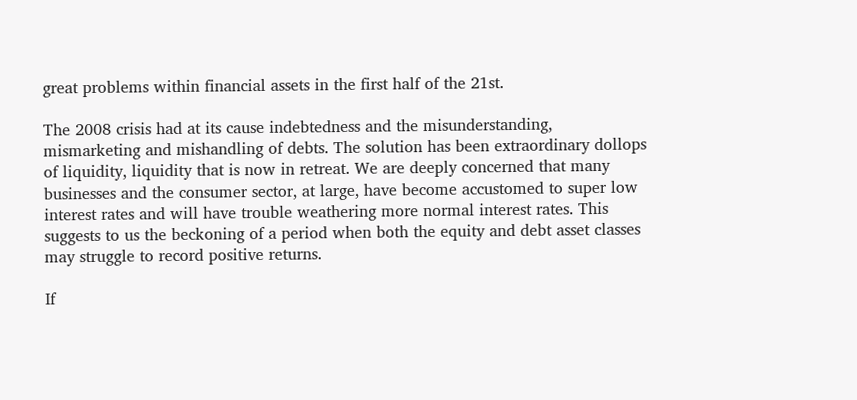great problems within financial assets in the first half of the 21st.

The 2008 crisis had at its cause indebtedness and the misunderstanding, mismarketing and mishandling of debts. The solution has been extraordinary dollops of liquidity, liquidity that is now in retreat. We are deeply concerned that many businesses and the consumer sector, at large, have become accustomed to super low interest rates and will have trouble weathering more normal interest rates. This suggests to us the beckoning of a period when both the equity and debt asset classes may struggle to record positive returns.

If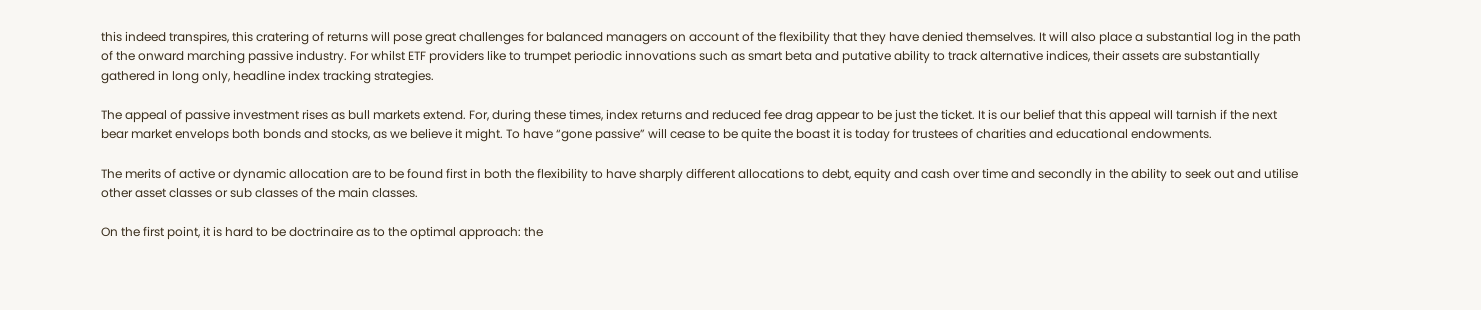this indeed transpires, this cratering of returns will pose great challenges for balanced managers on account of the flexibility that they have denied themselves. It will also place a substantial log in the path of the onward marching passive industry. For whilst ETF providers like to trumpet periodic innovations such as smart beta and putative ability to track alternative indices, their assets are substantially gathered in long only, headline index tracking strategies.

The appeal of passive investment rises as bull markets extend. For, during these times, index returns and reduced fee drag appear to be just the ticket. It is our belief that this appeal will tarnish if the next bear market envelops both bonds and stocks, as we believe it might. To have “gone passive” will cease to be quite the boast it is today for trustees of charities and educational endowments.

The merits of active or dynamic allocation are to be found first in both the flexibility to have sharply different allocations to debt, equity and cash over time and secondly in the ability to seek out and utilise other asset classes or sub classes of the main classes.

On the first point, it is hard to be doctrinaire as to the optimal approach: the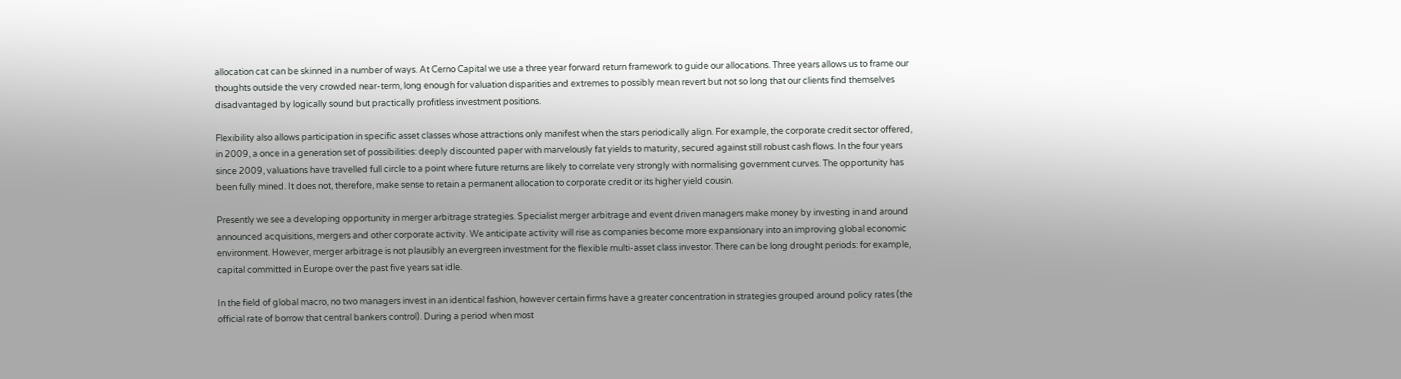allocation cat can be skinned in a number of ways. At Cerno Capital we use a three year forward return framework to guide our allocations. Three years allows us to frame our thoughts outside the very crowded near-term, long enough for valuation disparities and extremes to possibly mean revert but not so long that our clients find themselves disadvantaged by logically sound but practically profitless investment positions.

Flexibility also allows participation in specific asset classes whose attractions only manifest when the stars periodically align. For example, the corporate credit sector offered, in 2009, a once in a generation set of possibilities: deeply discounted paper with marvelously fat yields to maturity, secured against still robust cash flows. In the four years since 2009, valuations have travelled full circle to a point where future returns are likely to correlate very strongly with normalising government curves. The opportunity has been fully mined. It does not, therefore, make sense to retain a permanent allocation to corporate credit or its higher yield cousin.

Presently we see a developing opportunity in merger arbitrage strategies. Specialist merger arbitrage and event driven managers make money by investing in and around announced acquisitions, mergers and other corporate activity. We anticipate activity will rise as companies become more expansionary into an improving global economic environment. However, merger arbitrage is not plausibly an evergreen investment for the flexible multi-asset class investor. There can be long drought periods: for example, capital committed in Europe over the past five years sat idle.

In the field of global macro, no two managers invest in an identical fashion, however certain firms have a greater concentration in strategies grouped around policy rates (the official rate of borrow that central bankers control). During a period when most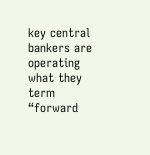key central bankers are operating what they term “forward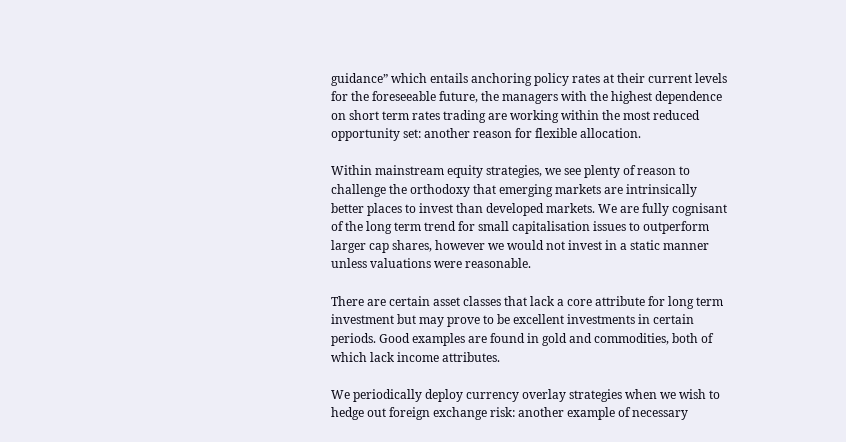guidance” which entails anchoring policy rates at their current levels for the foreseeable future, the managers with the highest dependence on short term rates trading are working within the most reduced opportunity set: another reason for flexible allocation.

Within mainstream equity strategies, we see plenty of reason to challenge the orthodoxy that emerging markets are intrinsically better places to invest than developed markets. We are fully cognisant of the long term trend for small capitalisation issues to outperform larger cap shares, however we would not invest in a static manner unless valuations were reasonable.

There are certain asset classes that lack a core attribute for long term investment but may prove to be excellent investments in certain periods. Good examples are found in gold and commodities, both of which lack income attributes.

We periodically deploy currency overlay strategies when we wish to hedge out foreign exchange risk: another example of necessary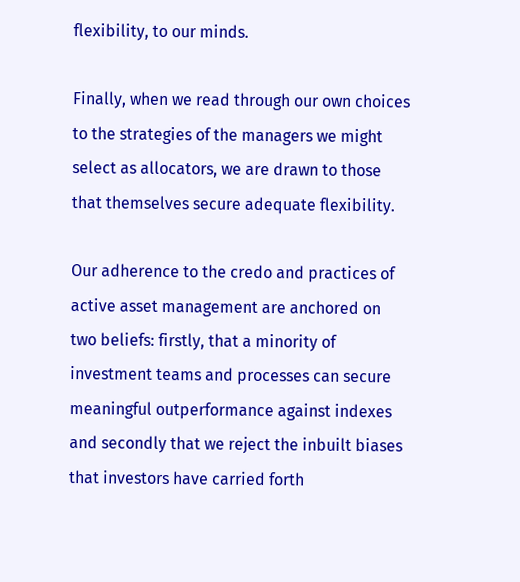flexibility, to our minds.

Finally, when we read through our own choices to the strategies of the managers we might select as allocators, we are drawn to those that themselves secure adequate flexibility.

Our adherence to the credo and practices of active asset management are anchored on two beliefs: firstly, that a minority of investment teams and processes can secure meaningful outperformance against indexes and secondly that we reject the inbuilt biases that investors have carried forth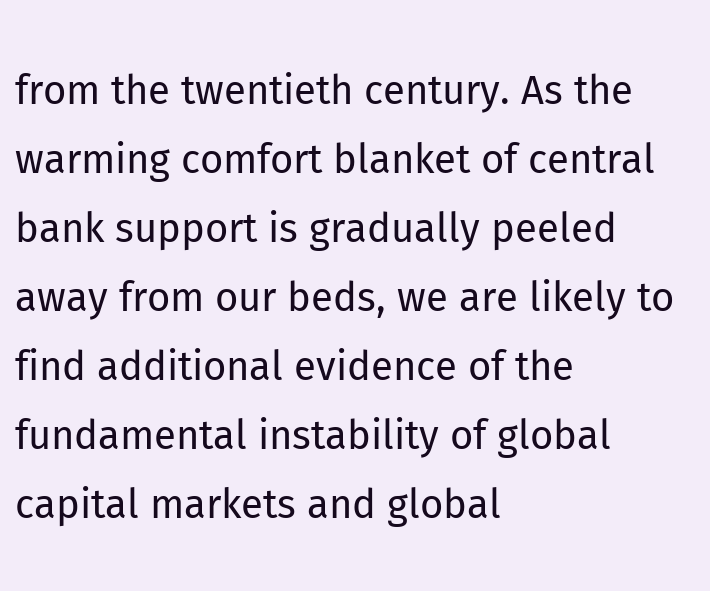from the twentieth century. As the warming comfort blanket of central bank support is gradually peeled away from our beds, we are likely to find additional evidence of the fundamental instability of global capital markets and global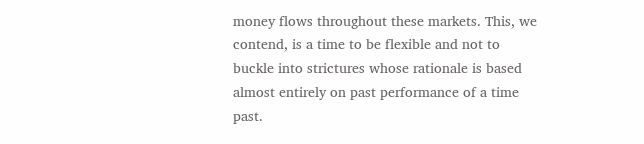money flows throughout these markets. This, we contend, is a time to be flexible and not to buckle into strictures whose rationale is based almost entirely on past performance of a time past.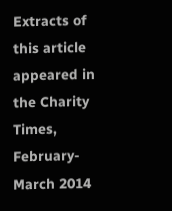Extracts of this article appeared in the Charity Times, February-March 2014